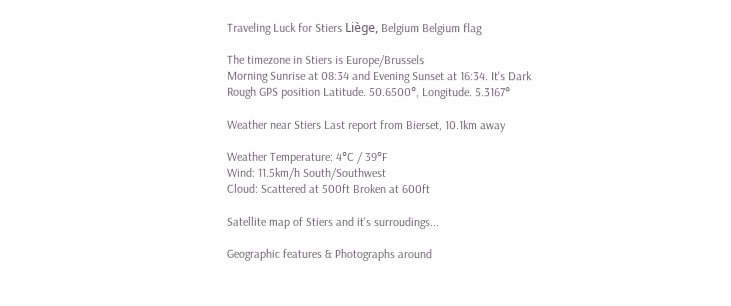Traveling Luck for Stiers Liège, Belgium Belgium flag

The timezone in Stiers is Europe/Brussels
Morning Sunrise at 08:34 and Evening Sunset at 16:34. It's Dark
Rough GPS position Latitude. 50.6500°, Longitude. 5.3167°

Weather near Stiers Last report from Bierset, 10.1km away

Weather Temperature: 4°C / 39°F
Wind: 11.5km/h South/Southwest
Cloud: Scattered at 500ft Broken at 600ft

Satellite map of Stiers and it's surroudings...

Geographic features & Photographs around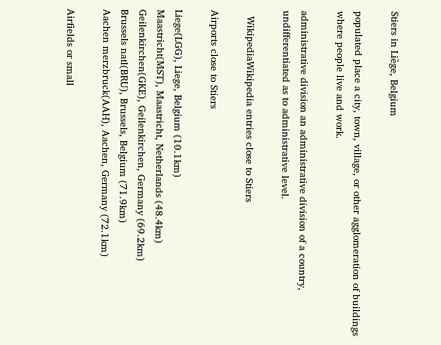Stiers in Liège, Belgium

populated place a city, town, village, or other agglomeration of buildings where people live and work.

administrative division an administrative division of a country, undifferentiated as to administrative level.

  WikipediaWikipedia entries close to Stiers

Airports close to Stiers

Liege(LGG), Liege, Belgium (10.1km)
Maastricht(MST), Maastricht, Netherlands (48.4km)
Geilenkirchen(GKE), Geilenkirchen, Germany (69.2km)
Brussels natl(BRU), Brussels, Belgium (71.9km)
Aachen merzbruck(AAH), Aachen, Germany (72.1km)

Airfields or small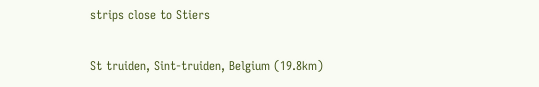strips close to Stiers

St truiden, Sint-truiden, Belgium (19.8km)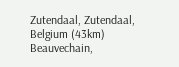Zutendaal, Zutendaal, Belgium (43km)
Beauvechain,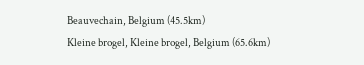Beauvechain, Belgium (45.5km)
Kleine brogel, Kleine brogel, Belgium (65.6km)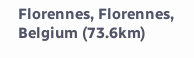Florennes, Florennes, Belgium (73.6km)